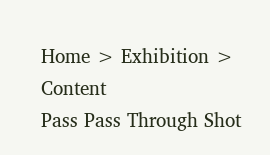Home > Exhibition > Content
Pass Pass Through Shot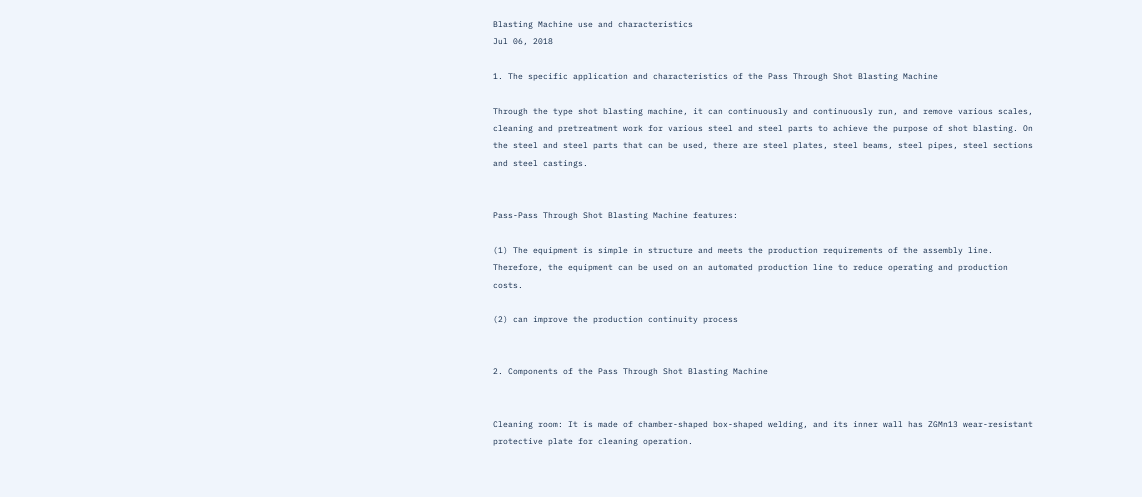Blasting Machine use and characteristics
Jul 06, 2018

1. The specific application and characteristics of the Pass Through Shot Blasting Machine

Through the type shot blasting machine, it can continuously and continuously run, and remove various scales, cleaning and pretreatment work for various steel and steel parts to achieve the purpose of shot blasting. On the steel and steel parts that can be used, there are steel plates, steel beams, steel pipes, steel sections and steel castings.


Pass-Pass Through Shot Blasting Machine features:

(1) The equipment is simple in structure and meets the production requirements of the assembly line. Therefore, the equipment can be used on an automated production line to reduce operating and production costs.

(2) can improve the production continuity process


2. Components of the Pass Through Shot Blasting Machine


Cleaning room: It is made of chamber-shaped box-shaped welding, and its inner wall has ZGMn13 wear-resistant protective plate for cleaning operation.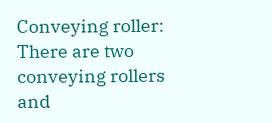Conveying roller: There are two conveying rollers and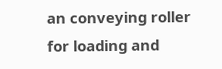an conveying roller for loading and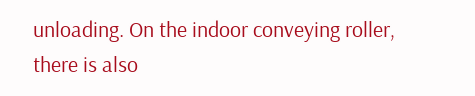unloading. On the indoor conveying roller, there is also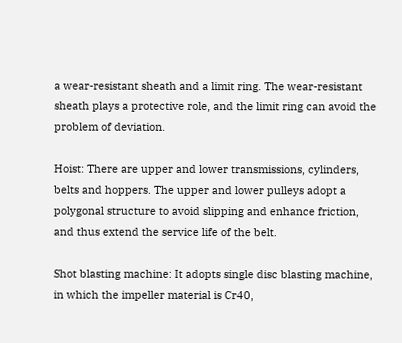a wear-resistant sheath and a limit ring. The wear-resistant sheath plays a protective role, and the limit ring can avoid the problem of deviation.

Hoist: There are upper and lower transmissions, cylinders, belts and hoppers. The upper and lower pulleys adopt a polygonal structure to avoid slipping and enhance friction, and thus extend the service life of the belt.

Shot blasting machine: It adopts single disc blasting machine, in which the impeller material is Cr40,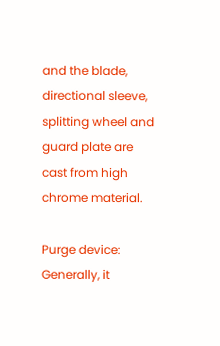and the blade, directional sleeve, splitting wheel and guard plate are cast from high chrome material.

Purge device: Generally, it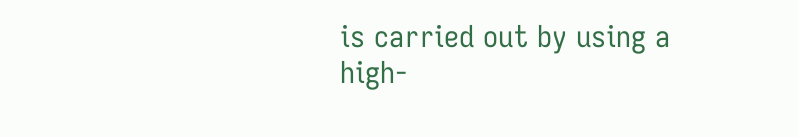is carried out by using a high-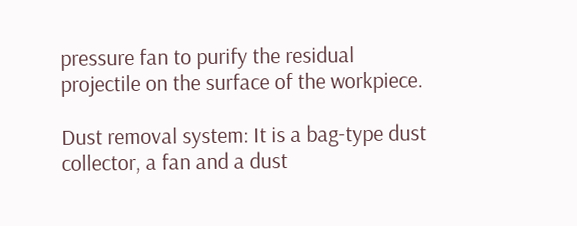pressure fan to purify the residual projectile on the surface of the workpiece.

Dust removal system: It is a bag-type dust collector, a fan and a dust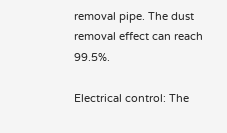removal pipe. The dust removal effect can reach 99.5%.

Electrical control: The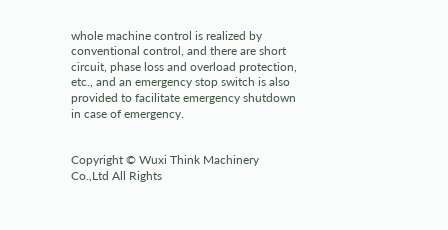whole machine control is realized by conventional control, and there are short circuit, phase loss and overload protection, etc., and an emergency stop switch is also provided to facilitate emergency shutdown in case of emergency.


Copyright © Wuxi Think Machinery Co.,Ltd All Rights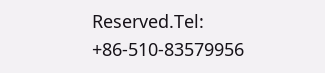Reserved.Tel: +86-510-83579956